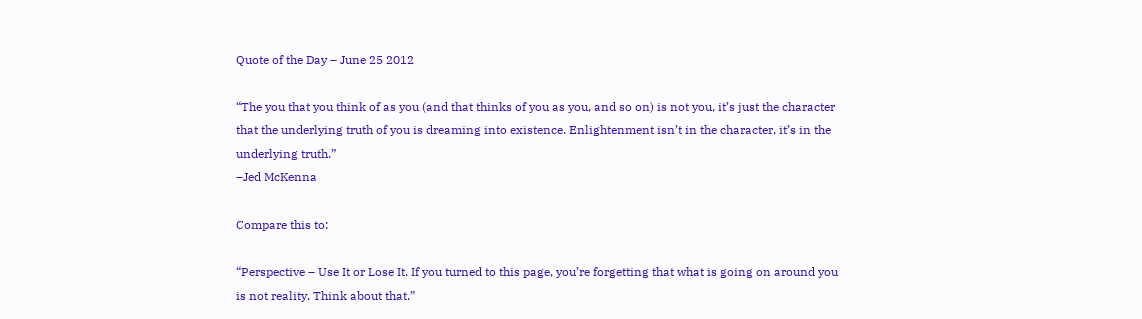Quote of the Day – June 25 2012

“The you that you think of as you (and that thinks of you as you, and so on) is not you, it’s just the character that the underlying truth of you is dreaming into existence. Enlightenment isn’t in the character, it’s in the underlying truth.”
–Jed McKenna

Compare this to:

“Perspective – Use It or Lose It. If you turned to this page, you’re forgetting that what is going on around you is not reality. Think about that.”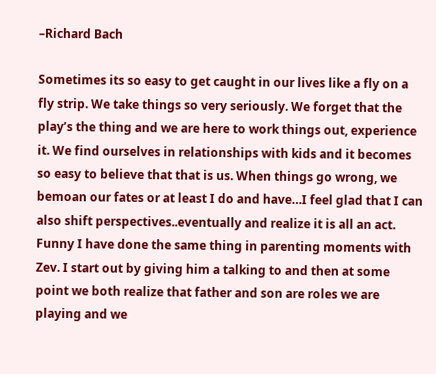–Richard Bach

Sometimes its so easy to get caught in our lives like a fly on a fly strip. We take things so very seriously. We forget that the play’s the thing and we are here to work things out, experience it. We find ourselves in relationships with kids and it becomes so easy to believe that that is us. When things go wrong, we bemoan our fates or at least I do and have…I feel glad that I can also shift perspectives..eventually and realize it is all an act. Funny I have done the same thing in parenting moments with Zev. I start out by giving him a talking to and then at some point we both realize that father and son are roles we are playing and we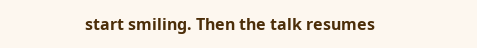start smiling. Then the talk resumes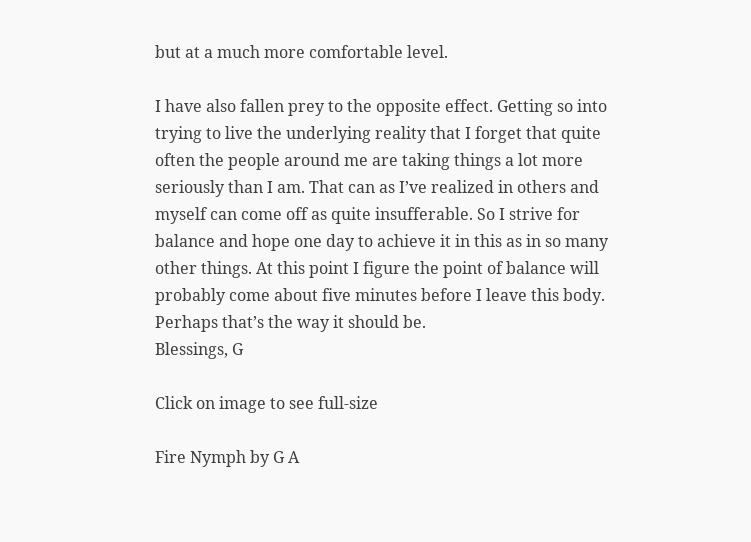but at a much more comfortable level.

I have also fallen prey to the opposite effect. Getting so into trying to live the underlying reality that I forget that quite often the people around me are taking things a lot more seriously than I am. That can as I’ve realized in others and myself can come off as quite insufferable. So I strive for balance and hope one day to achieve it in this as in so many other things. At this point I figure the point of balance will probably come about five minutes before I leave this body. Perhaps that’s the way it should be.
Blessings, G

Click on image to see full-size

Fire Nymph by G A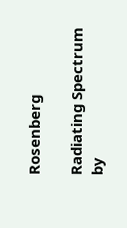Rosenberg

Radiating Spectrum by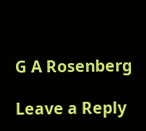G A Rosenberg

Leave a Reply